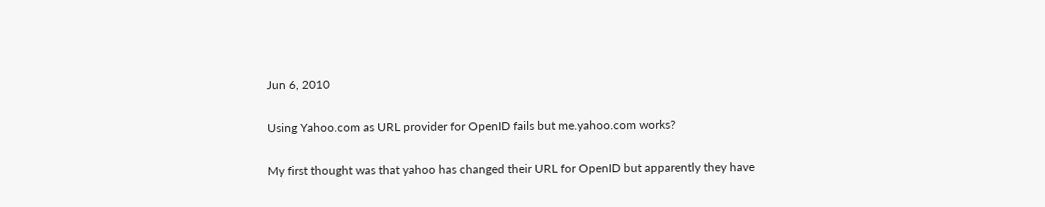Jun 6, 2010

Using Yahoo.com as URL provider for OpenID fails but me.yahoo.com works?

My first thought was that yahoo has changed their URL for OpenID but apparently they have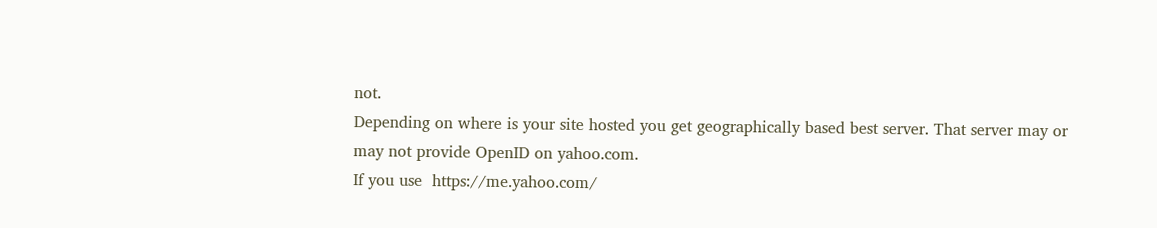not.
Depending on where is your site hosted you get geographically based best server. That server may or may not provide OpenID on yahoo.com.
If you use  https://me.yahoo.com/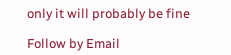only it will probably be fine

Follow by Email